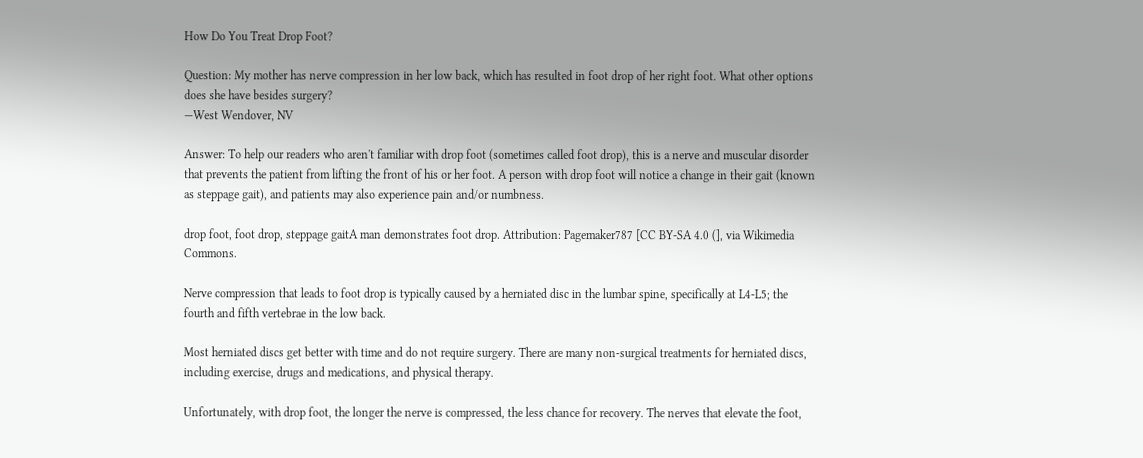How Do You Treat Drop Foot?

Question: My mother has nerve compression in her low back, which has resulted in foot drop of her right foot. What other options does she have besides surgery?
—West Wendover, NV

Answer: To help our readers who aren't familiar with drop foot (sometimes called foot drop), this is a nerve and muscular disorder that prevents the patient from lifting the front of his or her foot. A person with drop foot will notice a change in their gait (known as steppage gait), and patients may also experience pain and/or numbness.

drop foot, foot drop, steppage gaitA man demonstrates foot drop. Attribution: Pagemaker787 [CC BY-SA 4.0 (], via Wikimedia Commons.

Nerve compression that leads to foot drop is typically caused by a herniated disc in the lumbar spine, specifically at L4-L5; the fourth and fifth vertebrae in the low back.

Most herniated discs get better with time and do not require surgery. There are many non-surgical treatments for herniated discs, including exercise, drugs and medications, and physical therapy.

Unfortunately, with drop foot, the longer the nerve is compressed, the less chance for recovery. The nerves that elevate the foot,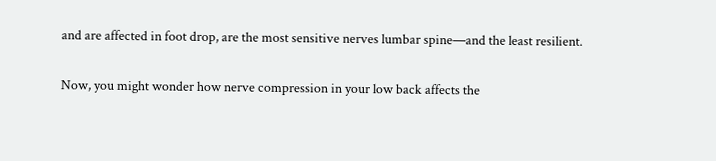and are affected in foot drop, are the most sensitive nerves lumbar spine—and the least resilient.

Now, you might wonder how nerve compression in your low back affects the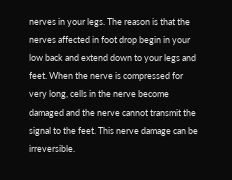nerves in your legs. The reason is that the nerves affected in foot drop begin in your low back and extend down to your legs and feet. When the nerve is compressed for very long, cells in the nerve become damaged and the nerve cannot transmit the signal to the feet. This nerve damage can be irreversible.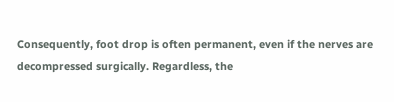Consequently, foot drop is often permanent, even if the nerves are decompressed surgically. Regardless, the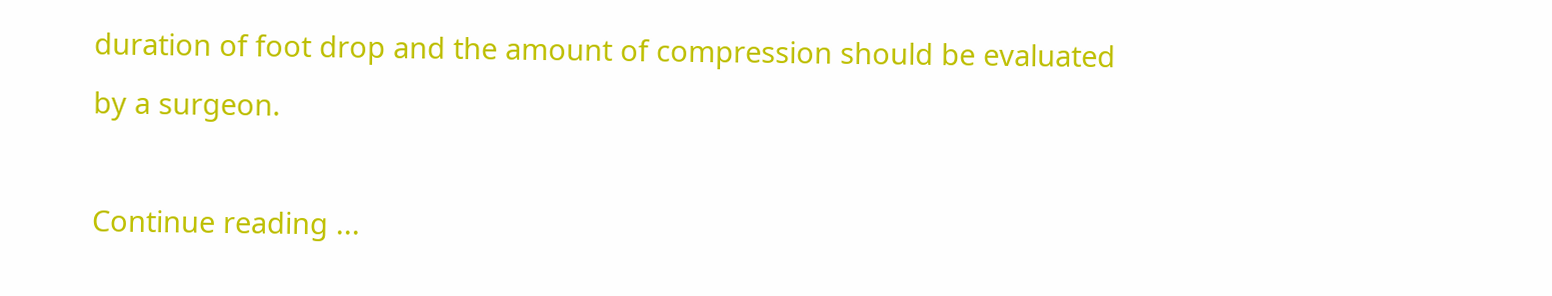duration of foot drop and the amount of compression should be evaluated by a surgeon.

Continue reading ...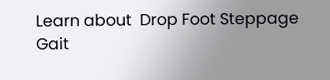Learn about  Drop Foot Steppage Gait